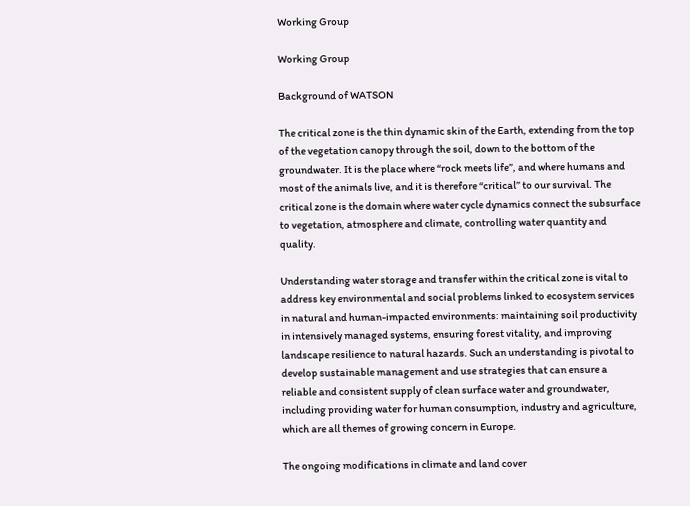Working Group

Working Group

Background of WATSON

The critical zone is the thin dynamic skin of the Earth, extending from the top of the vegetation canopy through the soil, down to the bottom of the groundwater. It is the place where “rock meets life”, and where humans and most of the animals live, and it is therefore ‘‘critical’’ to our survival. The critical zone is the domain where water cycle dynamics connect the subsurface to vegetation, atmosphere and climate, controlling water quantity and quality.

Understanding water storage and transfer within the critical zone is vital to address key environmental and social problems linked to ecosystem services in natural and human-impacted environments: maintaining soil productivity in intensively managed systems, ensuring forest vitality, and improving landscape resilience to natural hazards. Such an understanding is pivotal to develop sustainable management and use strategies that can ensure a reliable and consistent supply of clean surface water and groundwater, including providing water for human consumption, industry and agriculture, which are all themes of growing concern in Europe.

The ongoing modifications in climate and land cover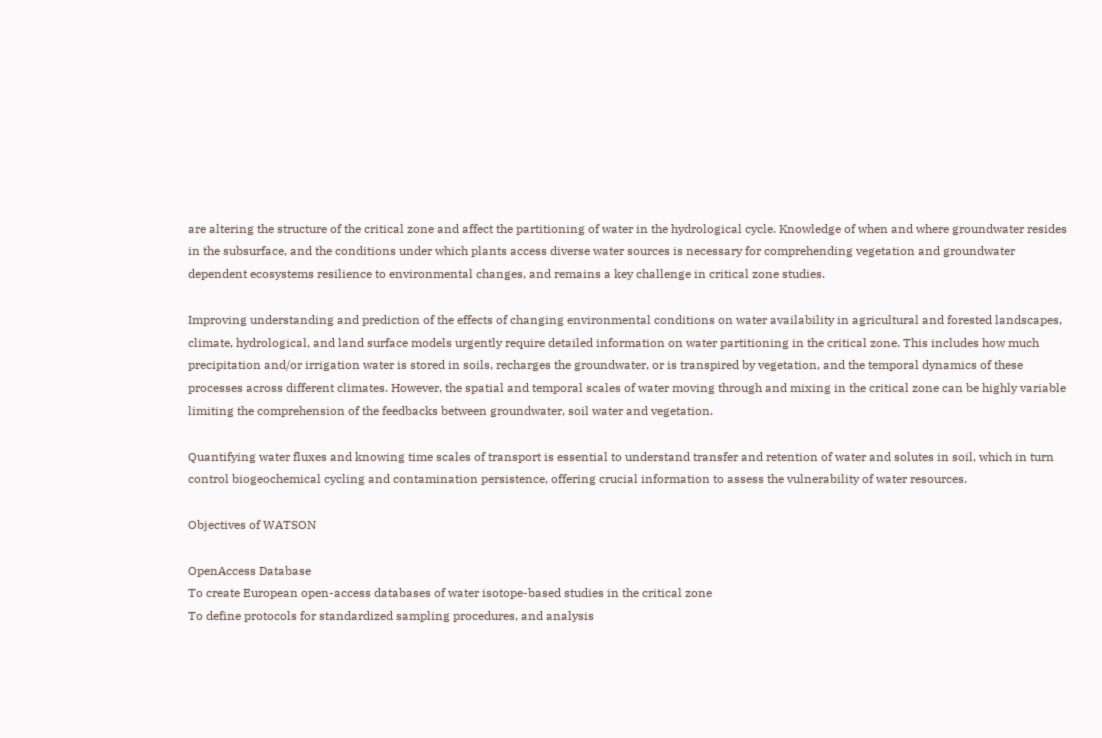are altering the structure of the critical zone and affect the partitioning of water in the hydrological cycle. Knowledge of when and where groundwater resides in the subsurface, and the conditions under which plants access diverse water sources is necessary for comprehending vegetation and groundwater dependent ecosystems resilience to environmental changes, and remains a key challenge in critical zone studies.

Improving understanding and prediction of the effects of changing environmental conditions on water availability in agricultural and forested landscapes, climate, hydrological, and land surface models urgently require detailed information on water partitioning in the critical zone. This includes how much precipitation and/or irrigation water is stored in soils, recharges the groundwater, or is transpired by vegetation, and the temporal dynamics of these processes across different climates. However, the spatial and temporal scales of water moving through and mixing in the critical zone can be highly variable limiting the comprehension of the feedbacks between groundwater, soil water and vegetation.

Quantifying water fluxes and knowing time scales of transport is essential to understand transfer and retention of water and solutes in soil, which in turn control biogeochemical cycling and contamination persistence, offering crucial information to assess the vulnerability of water resources.

Objectives of WATSON

OpenAccess Database
To create European open-access databases of water isotope-based studies in the critical zone
To define protocols for standardized sampling procedures, and analysis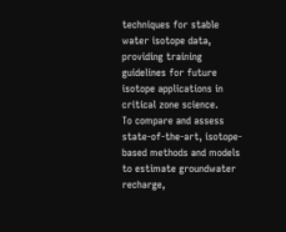techniques for stable water isotope data, providing training guidelines for future isotope applications in critical zone science.
To compare and assess state-of-the-art, isotope-based methods and models to estimate groundwater recharge,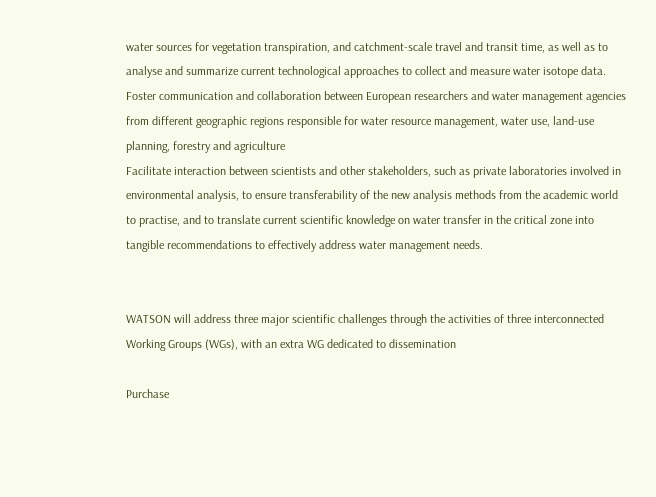water sources for vegetation transpiration, and catchment-scale travel and transit time, as well as to analyse and summarize current technological approaches to collect and measure water isotope data.
Foster communication and collaboration between European researchers and water management agencies from different geographic regions responsible for water resource management, water use, land-use planning, forestry and agriculture
Facilitate interaction between scientists and other stakeholders, such as private laboratories involved in environmental analysis, to ensure transferability of the new analysis methods from the academic world to practise, and to translate current scientific knowledge on water transfer in the critical zone into tangible recommendations to effectively address water management needs.


WATSON will address three major scientific challenges through the activities of three interconnected Working Groups (WGs), with an extra WG dedicated to dissemination

Purchase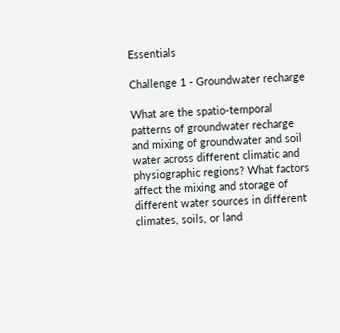Essentials

Challenge 1 - Groundwater recharge

What are the spatio-temporal patterns of groundwater recharge and mixing of groundwater and soil water across different climatic and physiographic regions? What factors affect the mixing and storage of different water sources in different climates, soils, or land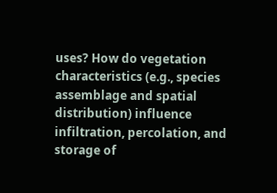uses? How do vegetation characteristics (e.g., species assemblage and spatial distribution) influence infiltration, percolation, and storage of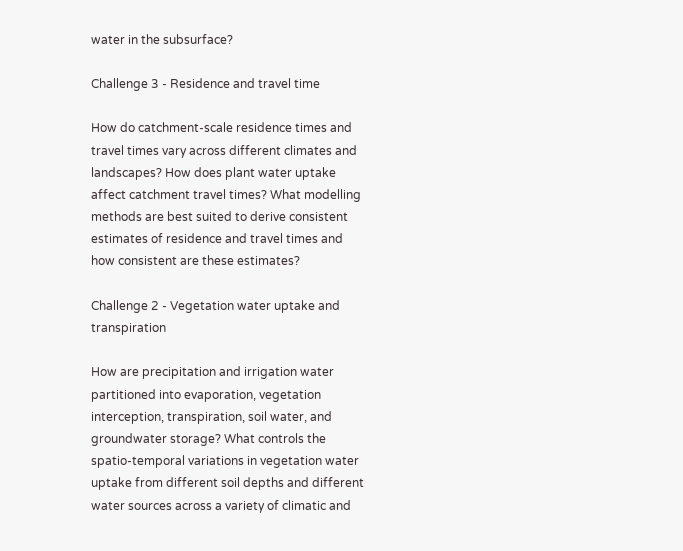water in the subsurface?

Challenge 3 - Residence and travel time

How do catchment-scale residence times and travel times vary across different climates and landscapes? How does plant water uptake affect catchment travel times? What modelling methods are best suited to derive consistent estimates of residence and travel times and how consistent are these estimates?

Challenge 2 - Vegetation water uptake and transpiration

How are precipitation and irrigation water partitioned into evaporation, vegetation interception, transpiration, soil water, and groundwater storage? What controls the spatio-temporal variations in vegetation water uptake from different soil depths and different water sources across a variety of climatic and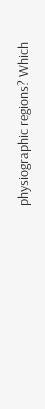physiographic regions? Which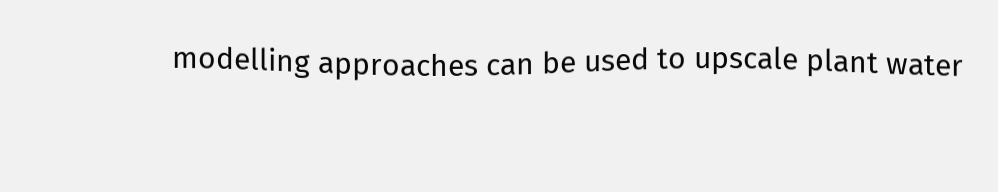modelling approaches can be used to upscale plant water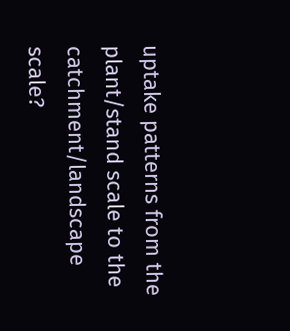uptake patterns from the plant/stand scale to the catchment/landscape scale?